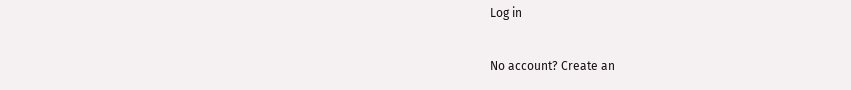Log in

No account? Create an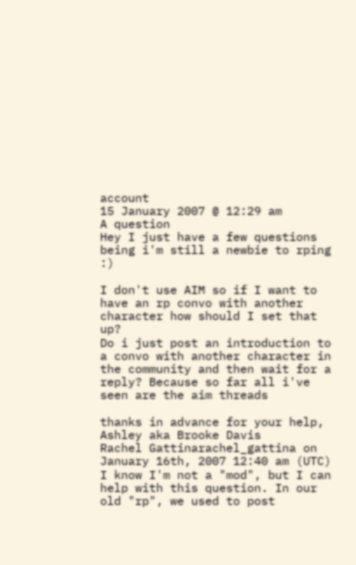account
15 January 2007 @ 12:29 am
A question
Hey I just have a few questions being i'm still a newbie to rping :)

I don't use AIM so if I want to have an rp convo with another character how should I set that up?
Do i just post an introduction to a convo with another character in the community and then wait for a reply? Because so far all i've seen are the aim threads

thanks in advance for your help,
Ashley aka Brooke Davis
Rachel Gattinarachel_gattina on January 16th, 2007 12:40 am (UTC)
I know I'm not a "mod", but I can help with this question. In our old "rp", we used to post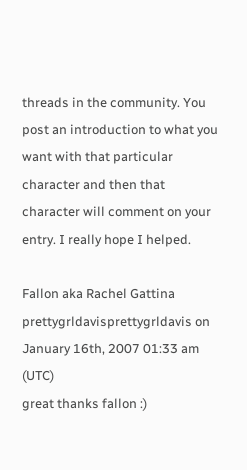threads in the community. You post an introduction to what you want with that particular character and then that character will comment on your entry. I really hope I helped.

Fallon aka Rachel Gattina
prettygrldavisprettygrldavis on January 16th, 2007 01:33 am (UTC)
great thanks fallon :)